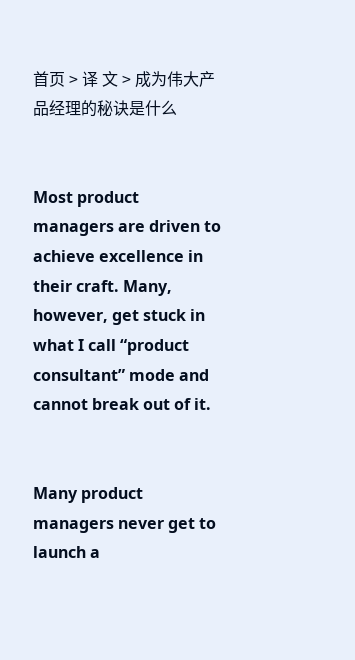首页 > 译 文 > 成为伟大产品经理的秘诀是什么


Most product managers are driven to achieve excellence in their craft. Many, however, get stuck in what I call “product consultant” mode and cannot break out of it.


Many product managers never get to launch a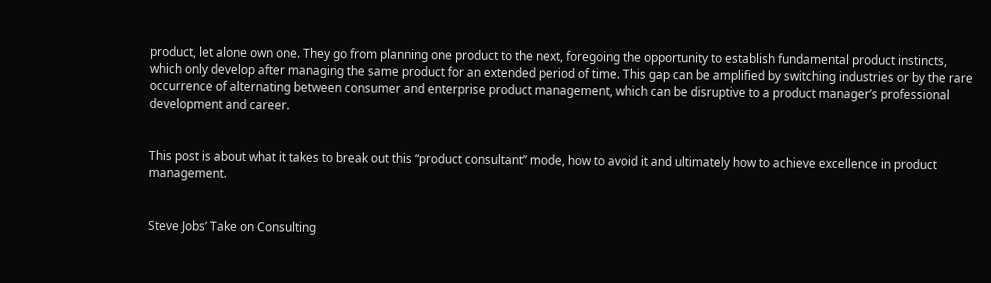product, let alone own one. They go from planning one product to the next, foregoing the opportunity to establish fundamental product instincts, which only develop after managing the same product for an extended period of time. This gap can be amplified by switching industries or by the rare occurrence of alternating between consumer and enterprise product management, which can be disruptive to a product manager’s professional development and career.


This post is about what it takes to break out this “product consultant” mode, how to avoid it and ultimately how to achieve excellence in product management.


Steve Jobs’ Take on Consulting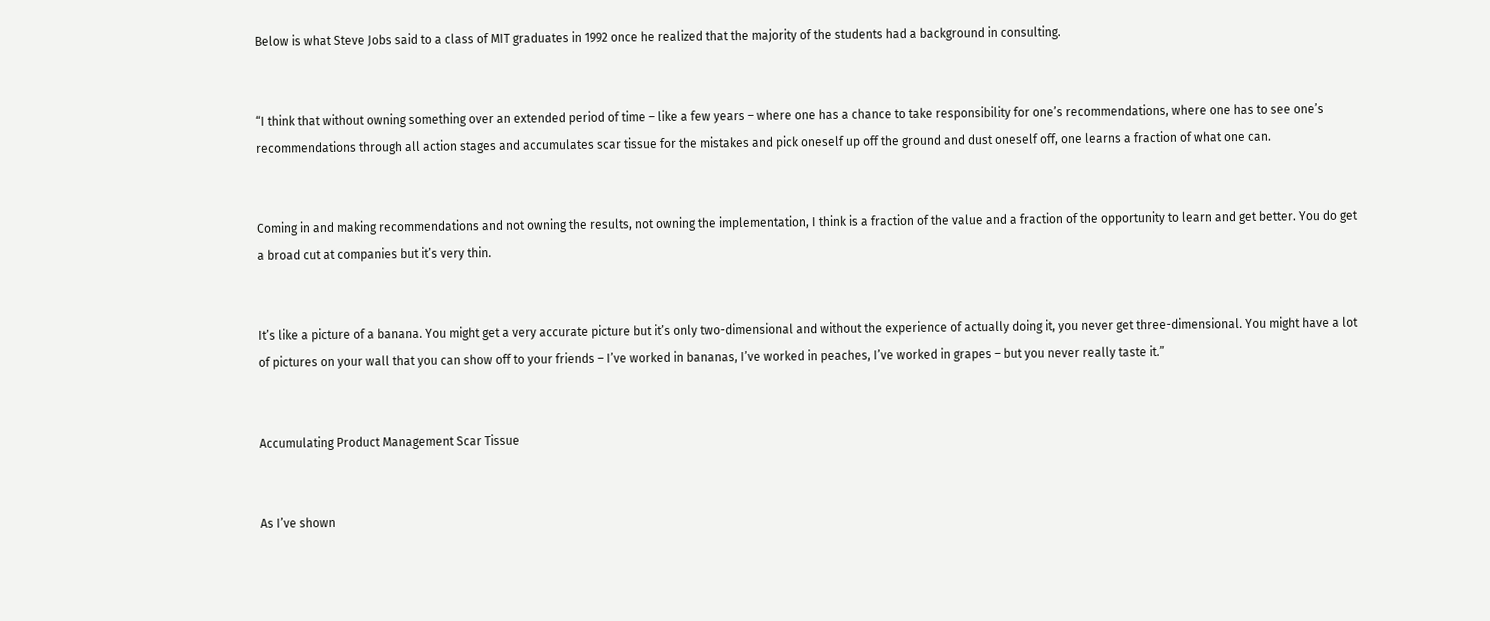Below is what Steve Jobs said to a class of MIT graduates in 1992 once he realized that the majority of the students had a background in consulting.


“I think that without owning something over an extended period of time – like a few years – where one has a chance to take responsibility for one’s recommendations, where one has to see one’s recommendations through all action stages and accumulates scar tissue for the mistakes and pick oneself up off the ground and dust oneself off, one learns a fraction of what one can.


Coming in and making recommendations and not owning the results, not owning the implementation, I think is a fraction of the value and a fraction of the opportunity to learn and get better. You do get a broad cut at companies but it’s very thin.


It’s like a picture of a banana. You might get a very accurate picture but it’s only two-dimensional and without the experience of actually doing it, you never get three-dimensional. You might have a lot of pictures on your wall that you can show off to your friends – I’ve worked in bananas, I’ve worked in peaches, I’ve worked in grapes – but you never really taste it.”


Accumulating Product Management Scar Tissue


As I’ve shown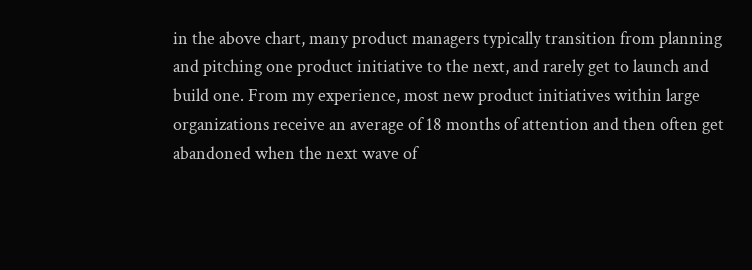in the above chart, many product managers typically transition from planning and pitching one product initiative to the next, and rarely get to launch and build one. From my experience, most new product initiatives within large organizations receive an average of 18 months of attention and then often get abandoned when the next wave of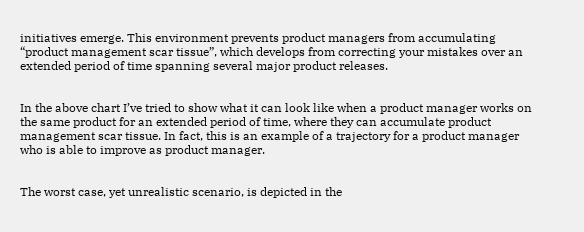initiatives emerge. This environment prevents product managers from accumulating “product management scar tissue”, which develops from correcting your mistakes over an extended period of time spanning several major product releases.


In the above chart I’ve tried to show what it can look like when a product manager works on the same product for an extended period of time, where they can accumulate product management scar tissue. In fact, this is an example of a trajectory for a product manager who is able to improve as product manager.


The worst case, yet unrealistic scenario, is depicted in the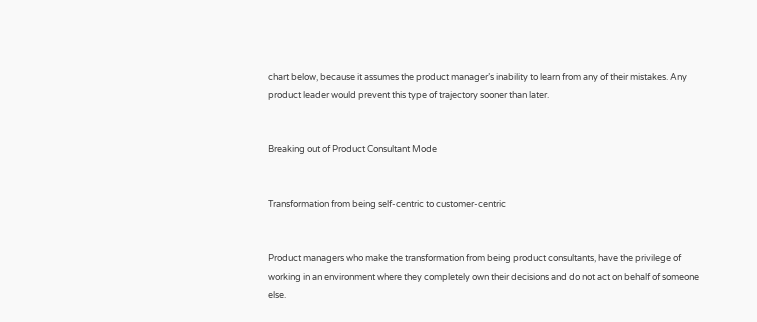chart below, because it assumes the product manager’s inability to learn from any of their mistakes. Any product leader would prevent this type of trajectory sooner than later.


Breaking out of Product Consultant Mode


Transformation from being self-centric to customer-centric


Product managers who make the transformation from being product consultants, have the privilege of working in an environment where they completely own their decisions and do not act on behalf of someone else.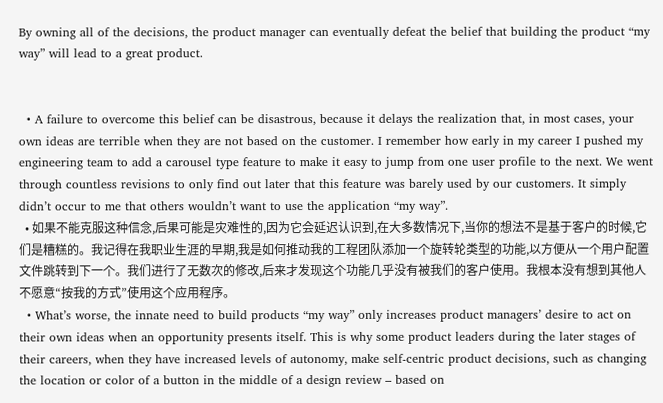By owning all of the decisions, the product manager can eventually defeat the belief that building the product “my way” will lead to a great product.


  • A failure to overcome this belief can be disastrous, because it delays the realization that, in most cases, your own ideas are terrible when they are not based on the customer. I remember how early in my career I pushed my engineering team to add a carousel type feature to make it easy to jump from one user profile to the next. We went through countless revisions to only find out later that this feature was barely used by our customers. It simply didn’t occur to me that others wouldn’t want to use the application “my way”.
  • 如果不能克服这种信念,后果可能是灾难性的,因为它会延迟认识到,在大多数情况下,当你的想法不是基于客户的时候,它们是糟糕的。我记得在我职业生涯的早期,我是如何推动我的工程团队添加一个旋转轮类型的功能,以方便从一个用户配置文件跳转到下一个。我们进行了无数次的修改,后来才发现这个功能几乎没有被我们的客户使用。我根本没有想到其他人不愿意“按我的方式”使用这个应用程序。
  • What’s worse, the innate need to build products “my way” only increases product managers’ desire to act on their own ideas when an opportunity presents itself. This is why some product leaders during the later stages of their careers, when they have increased levels of autonomy, make self-centric product decisions, such as changing the location or color of a button in the middle of a design review – based on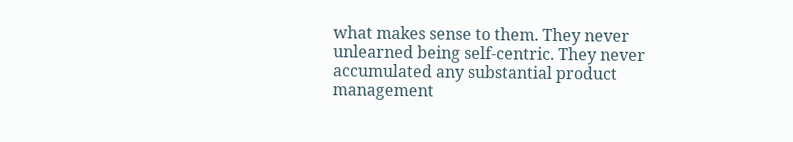what makes sense to them. They never unlearned being self-centric. They never accumulated any substantial product management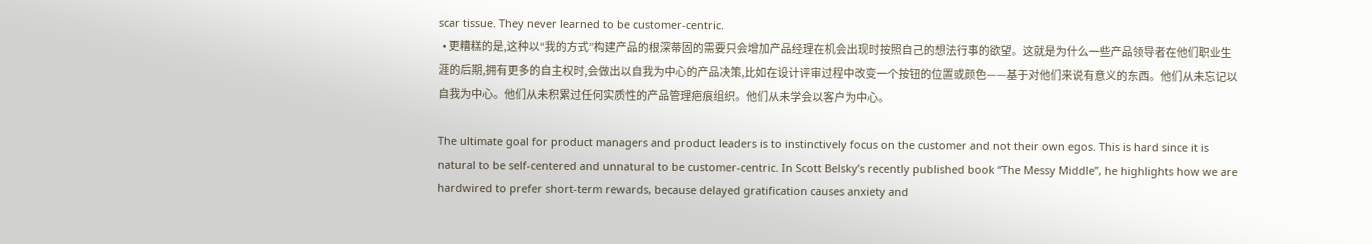scar tissue. They never learned to be customer-centric.
  • 更糟糕的是,这种以“我的方式”构建产品的根深蒂固的需要只会增加产品经理在机会出现时按照自己的想法行事的欲望。这就是为什么一些产品领导者在他们职业生涯的后期,拥有更多的自主权时,会做出以自我为中心的产品决策,比如在设计评审过程中改变一个按钮的位置或颜色——基于对他们来说有意义的东西。他们从未忘记以自我为中心。他们从未积累过任何实质性的产品管理疤痕组织。他们从未学会以客户为中心。

The ultimate goal for product managers and product leaders is to instinctively focus on the customer and not their own egos. This is hard since it is natural to be self-centered and unnatural to be customer-centric. In Scott Belsky’s recently published book “The Messy Middle”, he highlights how we are hardwired to prefer short-term rewards, because delayed gratification causes anxiety and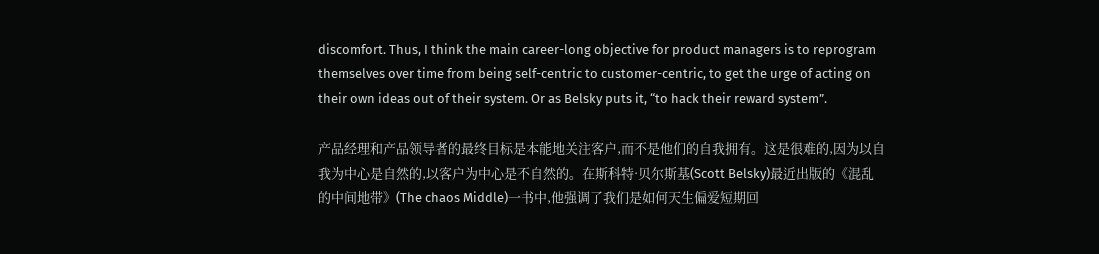discomfort. Thus, I think the main career-long objective for product managers is to reprogram themselves over time from being self-centric to customer-centric, to get the urge of acting on their own ideas out of their system. Or as Belsky puts it, “to hack their reward system”.

产品经理和产品领导者的最终目标是本能地关注客户,而不是他们的自我拥有。这是很难的,因为以自我为中心是自然的,以客户为中心是不自然的。在斯科特·贝尔斯基(Scott Belsky)最近出版的《混乱的中间地带》(The chaos Middle)一书中,他强调了我们是如何天生偏爱短期回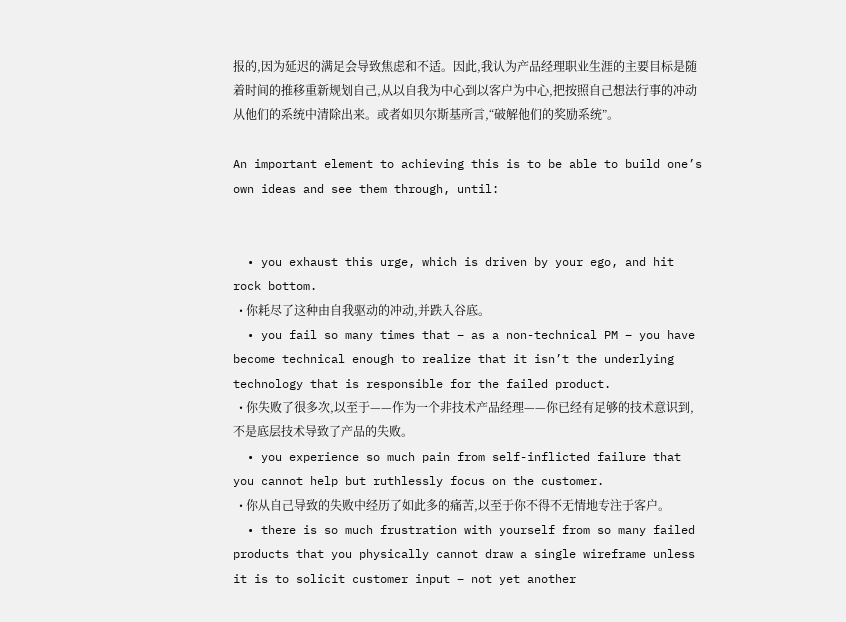报的,因为延迟的满足会导致焦虑和不适。因此,我认为产品经理职业生涯的主要目标是随着时间的推移重新规划自己,从以自我为中心到以客户为中心,把按照自己想法行事的冲动从他们的系统中清除出来。或者如贝尔斯基所言,“破解他们的奖励系统”。

An important element to achieving this is to be able to build one’s own ideas and see them through, until:


  • you exhaust this urge, which is driven by your ego, and hit rock bottom.
  • 你耗尽了这种由自我驱动的冲动,并跌入谷底。
  • you fail so many times that – as a non-technical PM – you have become technical enough to realize that it isn’t the underlying technology that is responsible for the failed product.
  • 你失败了很多次,以至于——作为一个非技术产品经理——你已经有足够的技术意识到,不是底层技术导致了产品的失败。
  • you experience so much pain from self-inflicted failure that you cannot help but ruthlessly focus on the customer.
  • 你从自己导致的失败中经历了如此多的痛苦,以至于你不得不无情地专注于客户。
  • there is so much frustration with yourself from so many failed products that you physically cannot draw a single wireframe unless it is to solicit customer input – not yet another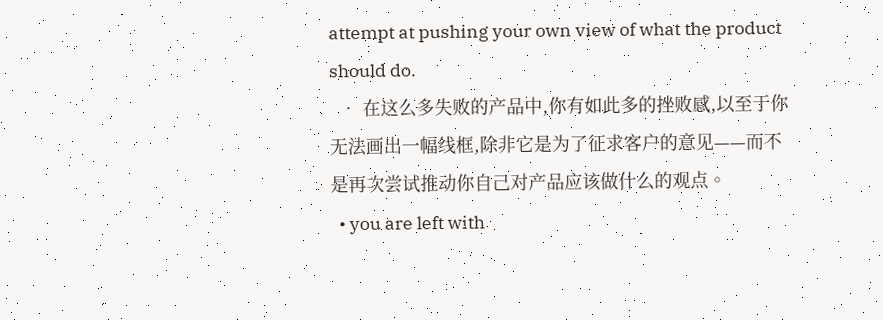attempt at pushing your own view of what the product should do.
  • 在这么多失败的产品中,你有如此多的挫败感,以至于你无法画出一幅线框,除非它是为了征求客户的意见——而不是再次尝试推动你自己对产品应该做什么的观点。
  • you are left with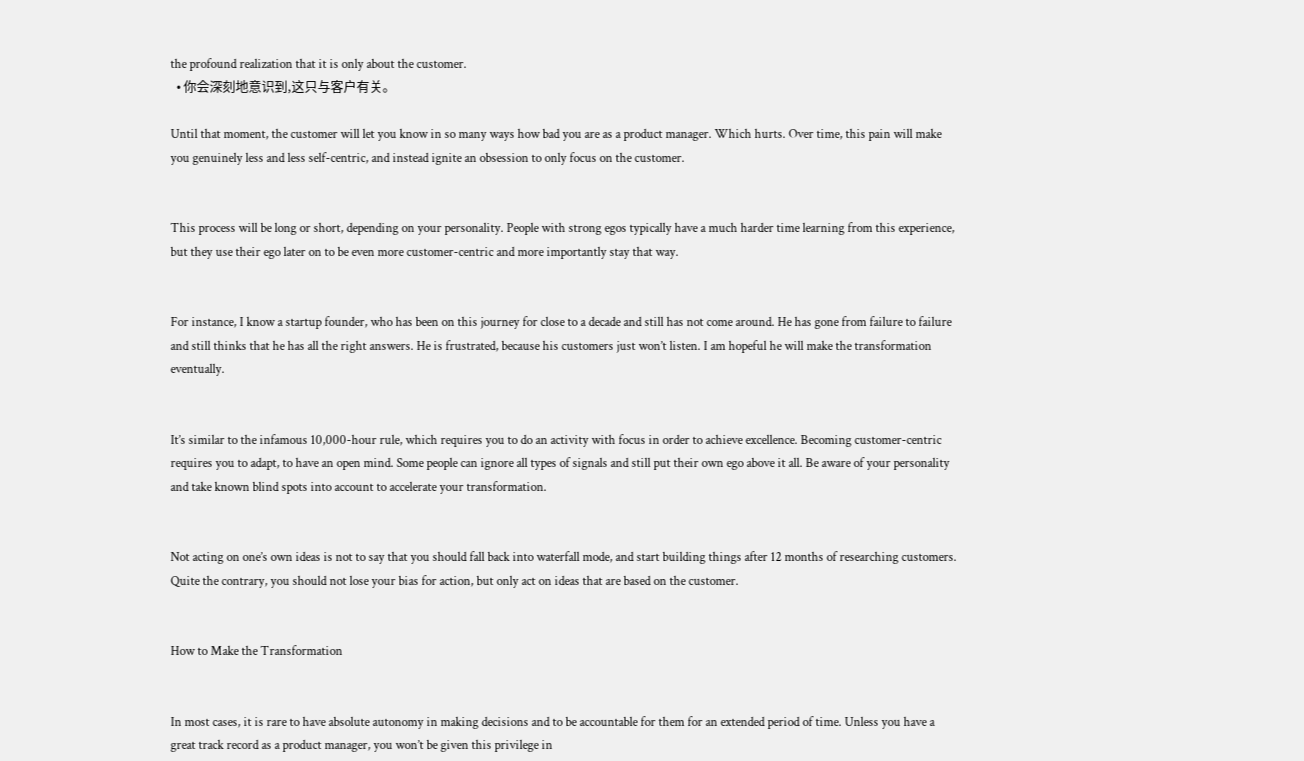the profound realization that it is only about the customer.
  • 你会深刻地意识到,这只与客户有关。

Until that moment, the customer will let you know in so many ways how bad you are as a product manager. Which hurts. Over time, this pain will make you genuinely less and less self-centric, and instead ignite an obsession to only focus on the customer.


This process will be long or short, depending on your personality. People with strong egos typically have a much harder time learning from this experience, but they use their ego later on to be even more customer-centric and more importantly stay that way.


For instance, I know a startup founder, who has been on this journey for close to a decade and still has not come around. He has gone from failure to failure and still thinks that he has all the right answers. He is frustrated, because his customers just won’t listen. I am hopeful he will make the transformation eventually.


It’s similar to the infamous 10,000-hour rule, which requires you to do an activity with focus in order to achieve excellence. Becoming customer-centric requires you to adapt, to have an open mind. Some people can ignore all types of signals and still put their own ego above it all. Be aware of your personality and take known blind spots into account to accelerate your transformation.


Not acting on one’s own ideas is not to say that you should fall back into waterfall mode, and start building things after 12 months of researching customers. Quite the contrary, you should not lose your bias for action, but only act on ideas that are based on the customer.


How to Make the Transformation


In most cases, it is rare to have absolute autonomy in making decisions and to be accountable for them for an extended period of time. Unless you have a great track record as a product manager, you won’t be given this privilege in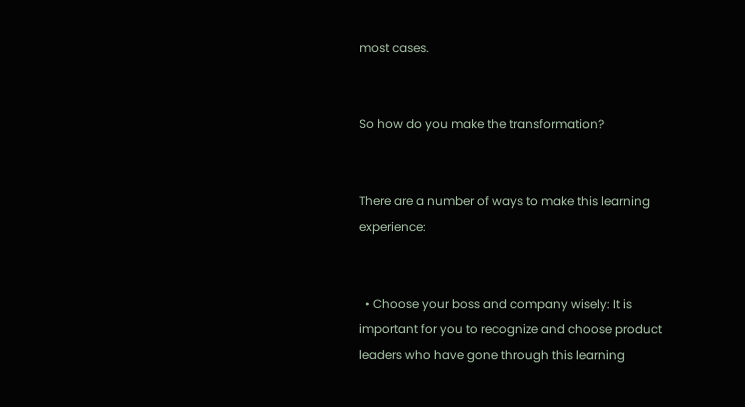most cases.


So how do you make the transformation?


There are a number of ways to make this learning experience:


  • Choose your boss and company wisely: It is important for you to recognize and choose product leaders who have gone through this learning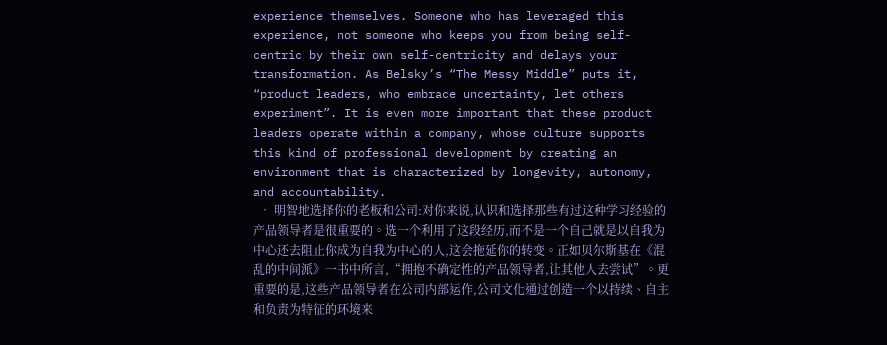experience themselves. Someone who has leveraged this experience, not someone who keeps you from being self-centric by their own self-centricity and delays your transformation. As Belsky’s “The Messy Middle” puts it, “product leaders, who embrace uncertainty, let others experiment”. It is even more important that these product leaders operate within a company, whose culture supports this kind of professional development by creating an environment that is characterized by longevity, autonomy, and accountability.
  • 明智地选择你的老板和公司:对你来说,认识和选择那些有过这种学习经验的产品领导者是很重要的。选一个利用了这段经历,而不是一个自己就是以自我为中心还去阻止你成为自我为中心的人,这会拖延你的转变。正如贝尔斯基在《混乱的中间派》一书中所言,“拥抱不确定性的产品领导者,让其他人去尝试”。更重要的是,这些产品领导者在公司内部运作,公司文化通过创造一个以持续、自主和负责为特征的环境来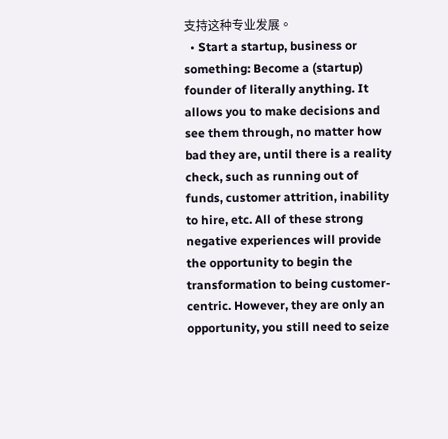支持这种专业发展。
  • Start a startup, business or something: Become a (startup) founder of literally anything. It allows you to make decisions and see them through, no matter how bad they are, until there is a reality check, such as running out of funds, customer attrition, inability to hire, etc. All of these strong negative experiences will provide the opportunity to begin the transformation to being customer-centric. However, they are only an opportunity, you still need to seize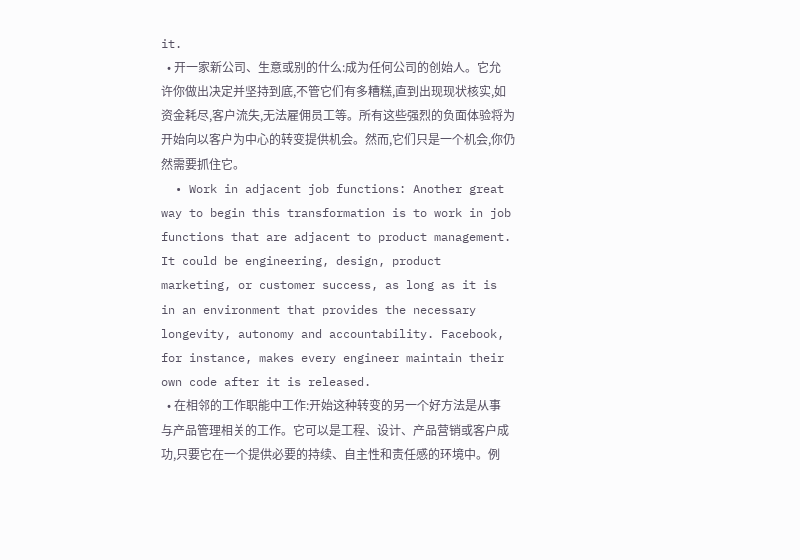it.
  • 开一家新公司、生意或别的什么:成为任何公司的创始人。它允许你做出决定并坚持到底,不管它们有多糟糕,直到出现现状核实,如资金耗尽,客户流失,无法雇佣员工等。所有这些强烈的负面体验将为开始向以客户为中心的转变提供机会。然而,它们只是一个机会,你仍然需要抓住它。
  • Work in adjacent job functions: Another great way to begin this transformation is to work in job functions that are adjacent to product management. It could be engineering, design, product marketing, or customer success, as long as it is in an environment that provides the necessary longevity, autonomy and accountability. Facebook, for instance, makes every engineer maintain their own code after it is released.
  • 在相邻的工作职能中工作:开始这种转变的另一个好方法是从事与产品管理相关的工作。它可以是工程、设计、产品营销或客户成功,只要它在一个提供必要的持续、自主性和责任感的环境中。例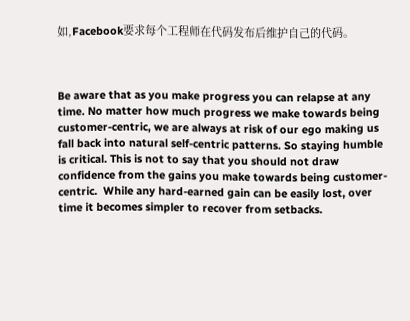如,Facebook要求每个工程师在代码发布后维护自己的代码。



Be aware that as you make progress you can relapse at any time. No matter how much progress we make towards being customer-centric, we are always at risk of our ego making us fall back into natural self-centric patterns. So staying humble is critical. This is not to say that you should not draw confidence from the gains you make towards being customer-centric.  While any hard-earned gain can be easily lost, over time it becomes simpler to recover from setbacks.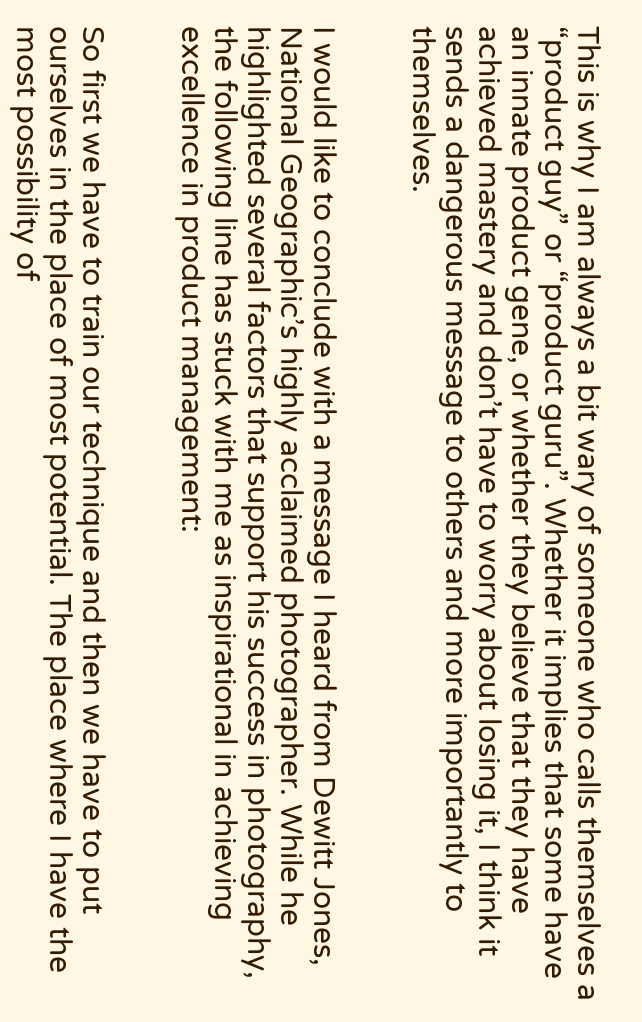This is why I am always a bit wary of someone who calls themselves a “product guy” or “product guru”. Whether it implies that some have an innate product gene, or whether they believe that they have achieved mastery and don’t have to worry about losing it, I think it sends a dangerous message to others and more importantly to themselves.


I would like to conclude with a message I heard from Dewitt Jones, National Geographic’s highly acclaimed photographer. While he highlighted several factors that support his success in photography, the following line has stuck with me as inspirational in achieving excellence in product management:


So first we have to train our technique and then we have to put ourselves in the place of most potential. The place where I have the most possibility of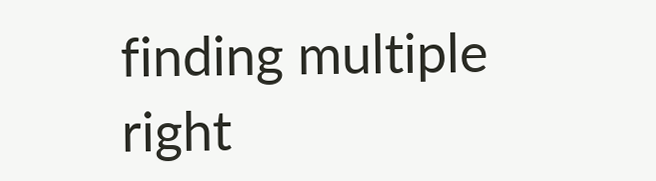finding multiple right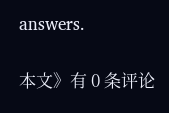answers.


本文》有 0 条评论